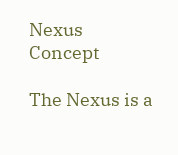Nexus Concept

The Nexus is a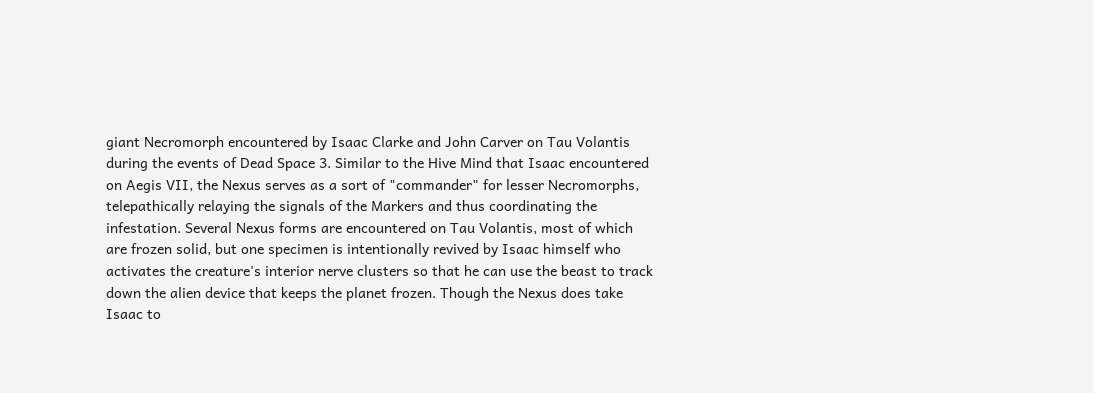giant Necromorph encountered by Isaac Clarke and John Carver on Tau Volantis during the events of Dead Space 3. Similar to the Hive Mind that Isaac encountered on Aegis VII, the Nexus serves as a sort of "commander" for lesser Necromorphs, telepathically relaying the signals of the Markers and thus coordinating the infestation. Several Nexus forms are encountered on Tau Volantis, most of which are frozen solid, but one specimen is intentionally revived by Isaac himself who activates the creature's interior nerve clusters so that he can use the beast to track down the alien device that keeps the planet frozen. Though the Nexus does take Isaac to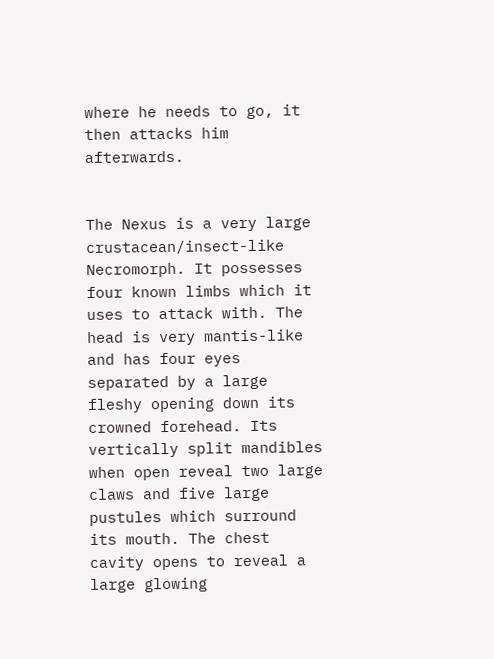where he needs to go, it then attacks him afterwards.


The Nexus is a very large crustacean/insect-like Necromorph. It possesses four known limbs which it uses to attack with. The head is very mantis-like and has four eyes separated by a large fleshy opening down its crowned forehead. Its vertically split mandibles when open reveal two large claws and five large pustules which surround its mouth. The chest cavity opens to reveal a large glowing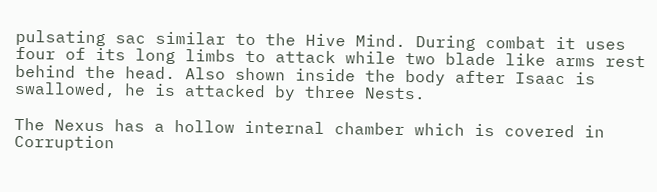pulsating sac similar to the Hive Mind. During combat it uses four of its long limbs to attack while two blade like arms rest behind the head. Also shown inside the body after Isaac is swallowed, he is attacked by three Nests.

The Nexus has a hollow internal chamber which is covered in Corruption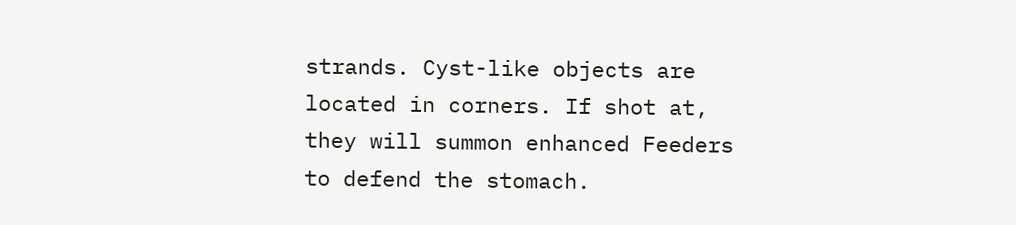strands. Cyst-like objects are located in corners. If shot at, they will summon enhanced Feeders to defend the stomach.